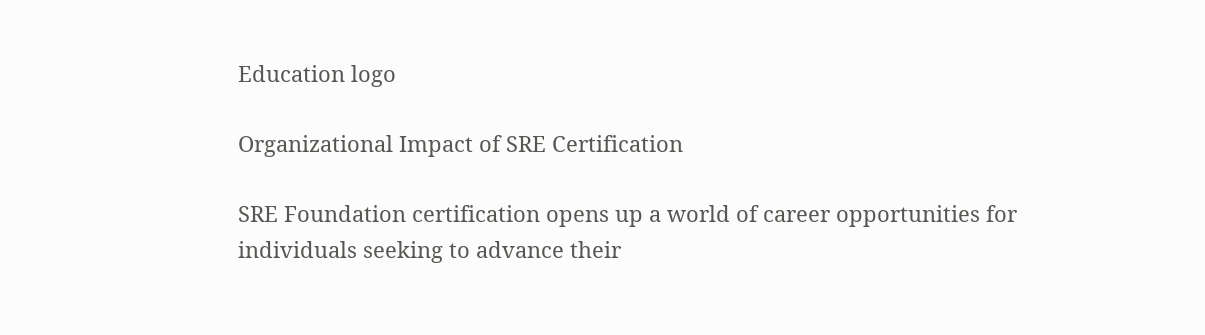Education logo

Organizational Impact of SRE Certification

SRE Foundation certification opens up a world of career opportunities for individuals seeking to advance their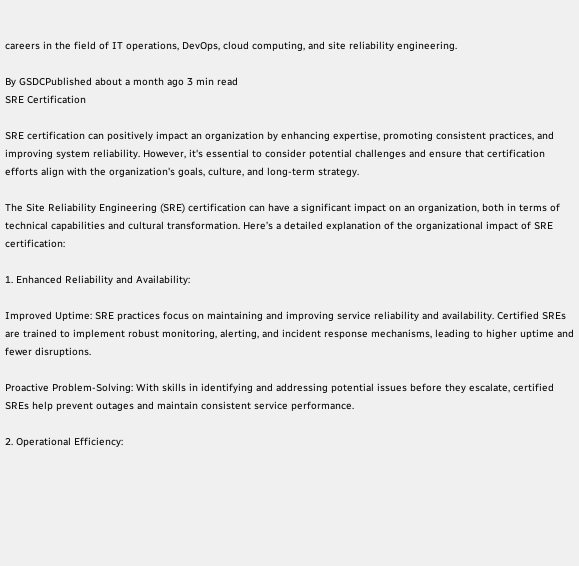careers in the field of IT operations, DevOps, cloud computing, and site reliability engineering.

By GSDCPublished about a month ago 3 min read
SRE Certification

SRE certification can positively impact an organization by enhancing expertise, promoting consistent practices, and improving system reliability. However, it's essential to consider potential challenges and ensure that certification efforts align with the organization's goals, culture, and long-term strategy.

The Site Reliability Engineering (SRE) certification can have a significant impact on an organization, both in terms of technical capabilities and cultural transformation. Here’s a detailed explanation of the organizational impact of SRE certification:

1. Enhanced Reliability and Availability:

Improved Uptime: SRE practices focus on maintaining and improving service reliability and availability. Certified SREs are trained to implement robust monitoring, alerting, and incident response mechanisms, leading to higher uptime and fewer disruptions.

Proactive Problem-Solving: With skills in identifying and addressing potential issues before they escalate, certified SREs help prevent outages and maintain consistent service performance.

2. Operational Efficiency: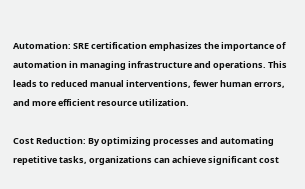Automation: SRE certification emphasizes the importance of automation in managing infrastructure and operations. This leads to reduced manual interventions, fewer human errors, and more efficient resource utilization.

Cost Reduction: By optimizing processes and automating repetitive tasks, organizations can achieve significant cost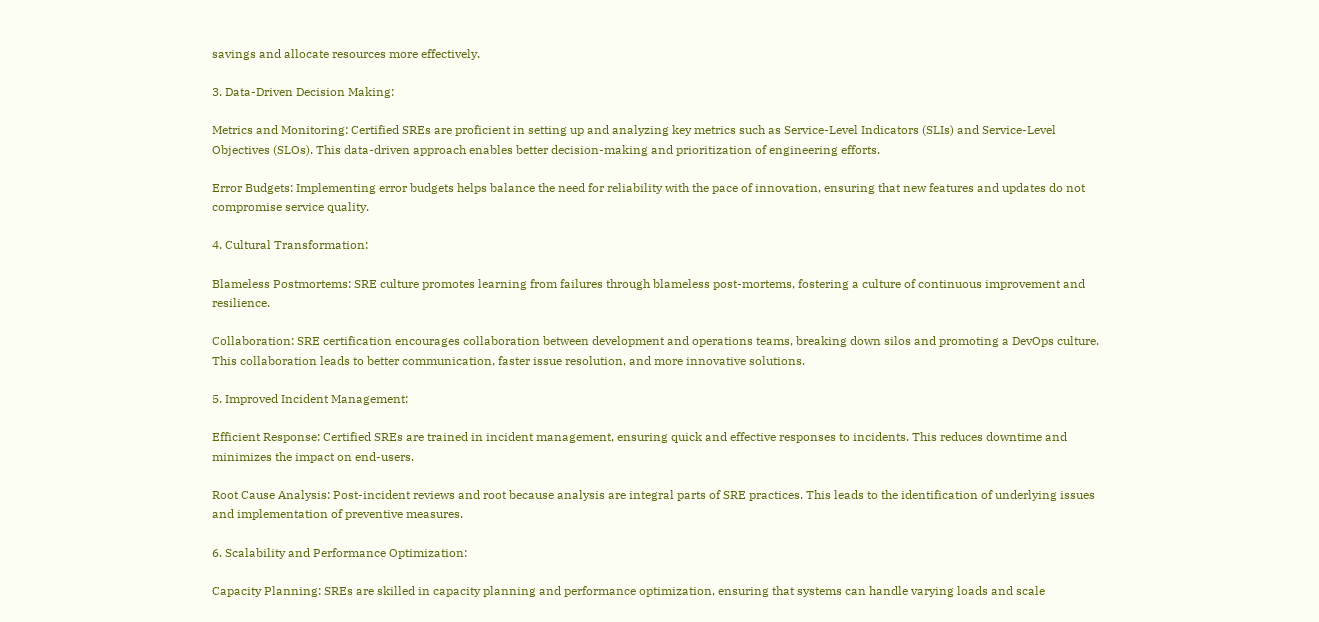savings and allocate resources more effectively.

3. Data-Driven Decision Making:

Metrics and Monitoring: Certified SREs are proficient in setting up and analyzing key metrics such as Service-Level Indicators (SLIs) and Service-Level Objectives (SLOs). This data-driven approach enables better decision-making and prioritization of engineering efforts.

Error Budgets: Implementing error budgets helps balance the need for reliability with the pace of innovation, ensuring that new features and updates do not compromise service quality.

4. Cultural Transformation:

Blameless Postmortems: SRE culture promotes learning from failures through blameless post-mortems, fostering a culture of continuous improvement and resilience.

Collaboration: SRE certification encourages collaboration between development and operations teams, breaking down silos and promoting a DevOps culture. This collaboration leads to better communication, faster issue resolution, and more innovative solutions.

5. Improved Incident Management:

Efficient Response: Certified SREs are trained in incident management, ensuring quick and effective responses to incidents. This reduces downtime and minimizes the impact on end-users.

Root Cause Analysis: Post-incident reviews and root because analysis are integral parts of SRE practices. This leads to the identification of underlying issues and implementation of preventive measures.

6. Scalability and Performance Optimization:

Capacity Planning: SREs are skilled in capacity planning and performance optimization, ensuring that systems can handle varying loads and scale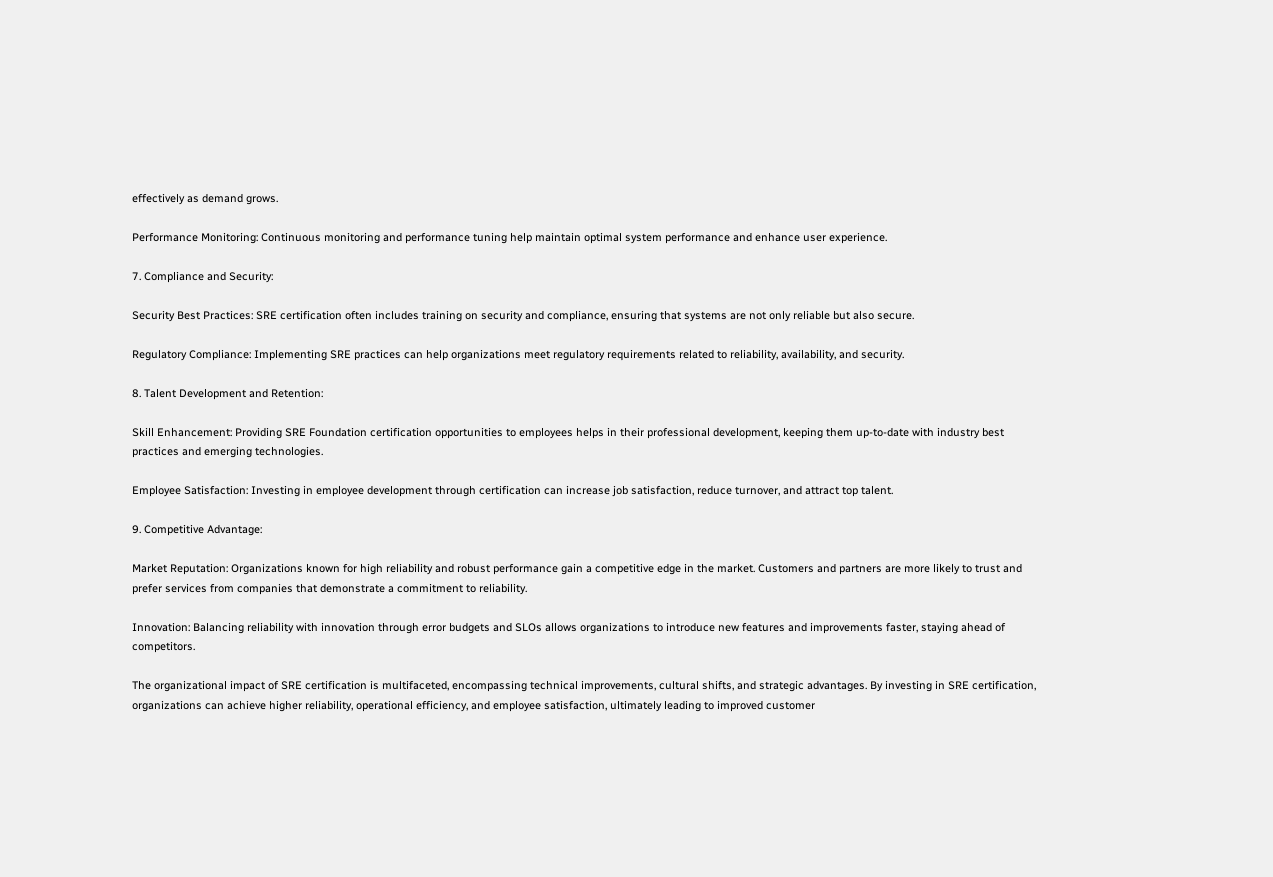effectively as demand grows.

Performance Monitoring: Continuous monitoring and performance tuning help maintain optimal system performance and enhance user experience.

7. Compliance and Security:

Security Best Practices: SRE certification often includes training on security and compliance, ensuring that systems are not only reliable but also secure.

Regulatory Compliance: Implementing SRE practices can help organizations meet regulatory requirements related to reliability, availability, and security.

8. Talent Development and Retention:

Skill Enhancement: Providing SRE Foundation certification opportunities to employees helps in their professional development, keeping them up-to-date with industry best practices and emerging technologies.

Employee Satisfaction: Investing in employee development through certification can increase job satisfaction, reduce turnover, and attract top talent.

9. Competitive Advantage:

Market Reputation: Organizations known for high reliability and robust performance gain a competitive edge in the market. Customers and partners are more likely to trust and prefer services from companies that demonstrate a commitment to reliability.

Innovation: Balancing reliability with innovation through error budgets and SLOs allows organizations to introduce new features and improvements faster, staying ahead of competitors.

The organizational impact of SRE certification is multifaceted, encompassing technical improvements, cultural shifts, and strategic advantages. By investing in SRE certification, organizations can achieve higher reliability, operational efficiency, and employee satisfaction, ultimately leading to improved customer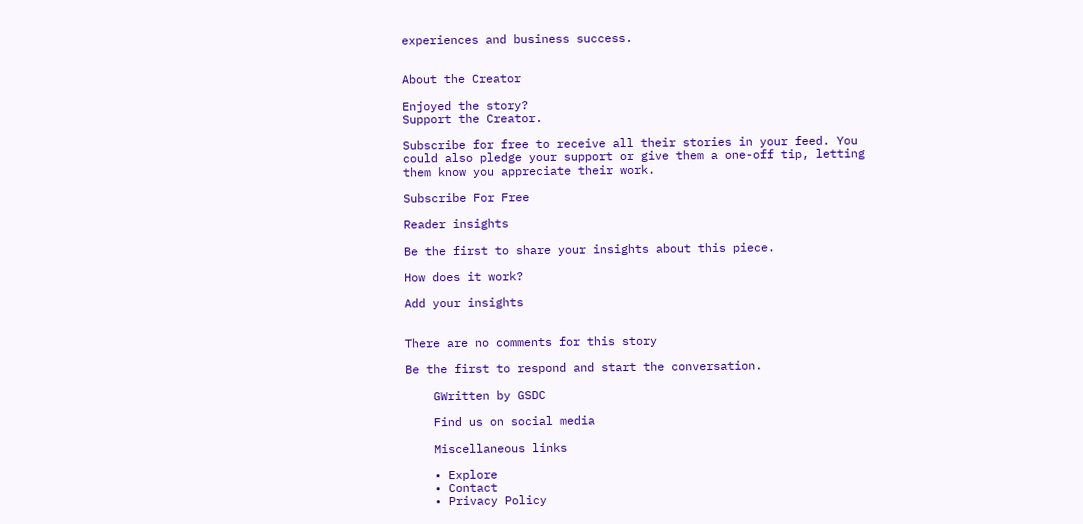experiences and business success.


About the Creator

Enjoyed the story?
Support the Creator.

Subscribe for free to receive all their stories in your feed. You could also pledge your support or give them a one-off tip, letting them know you appreciate their work.

Subscribe For Free

Reader insights

Be the first to share your insights about this piece.

How does it work?

Add your insights


There are no comments for this story

Be the first to respond and start the conversation.

    GWritten by GSDC

    Find us on social media

    Miscellaneous links

    • Explore
    • Contact
    • Privacy Policy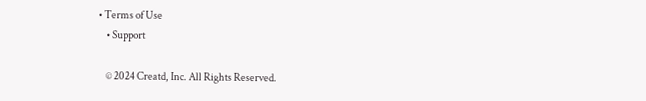• Terms of Use
    • Support

    © 2024 Creatd, Inc. All Rights Reserved.